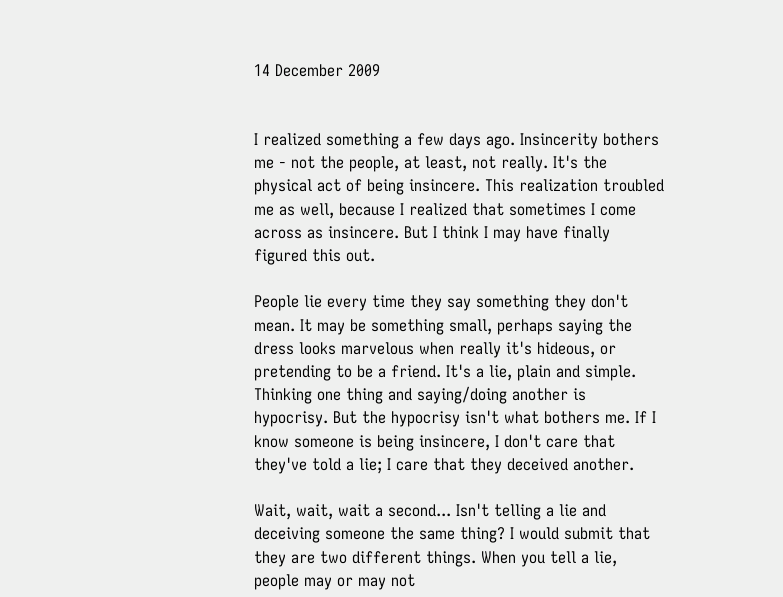14 December 2009


I realized something a few days ago. Insincerity bothers me - not the people, at least, not really. It's the physical act of being insincere. This realization troubled me as well, because I realized that sometimes I come across as insincere. But I think I may have finally figured this out.

People lie every time they say something they don't mean. It may be something small, perhaps saying the dress looks marvelous when really it's hideous, or pretending to be a friend. It's a lie, plain and simple. Thinking one thing and saying/doing another is hypocrisy. But the hypocrisy isn't what bothers me. If I know someone is being insincere, I don't care that they've told a lie; I care that they deceived another.

Wait, wait, wait a second... Isn't telling a lie and deceiving someone the same thing? I would submit that they are two different things. When you tell a lie, people may or may not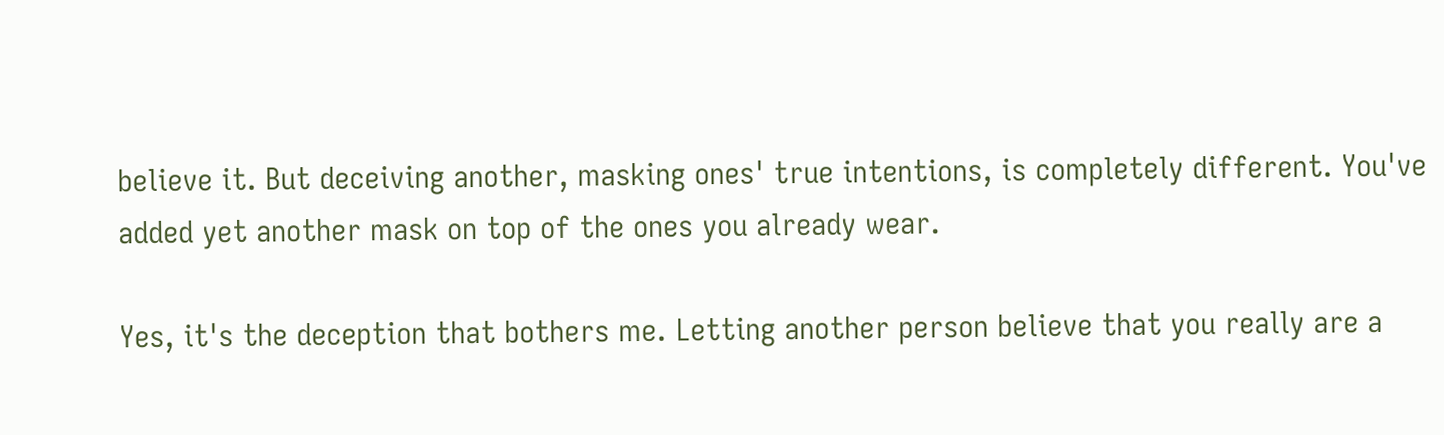believe it. But deceiving another, masking ones' true intentions, is completely different. You've added yet another mask on top of the ones you already wear.

Yes, it's the deception that bothers me. Letting another person believe that you really are a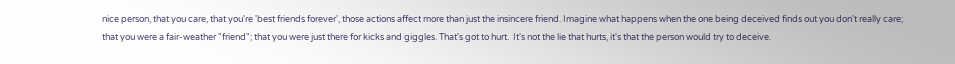nice person, that you care, that you're 'best friends forever', those actions affect more than just the insincere friend. Imagine what happens when the one being deceived finds out you don't really care; that you were a fair-weather "friend"; that you were just there for kicks and giggles. That's got to hurt.  It's not the lie that hurts, it's that the person would try to deceive.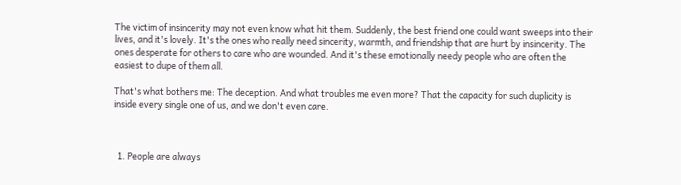The victim of insincerity may not even know what hit them. Suddenly, the best friend one could want sweeps into their lives, and it's lovely. It's the ones who really need sincerity, warmth, and friendship that are hurt by insincerity. The ones desperate for others to care who are wounded. And it's these emotionally needy people who are often the easiest to dupe of them all.

That's what bothers me: The deception. And what troubles me even more? That the capacity for such duplicity is inside every single one of us, and we don't even care.



  1. People are always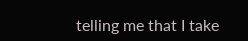telling me that I take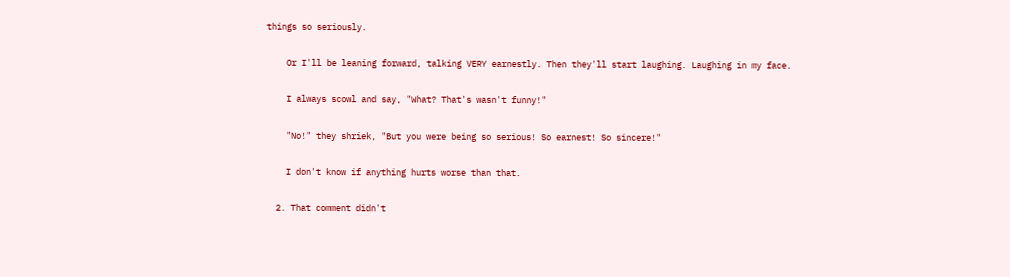things so seriously.

    Or I'll be leaning forward, talking VERY earnestly. Then they'll start laughing. Laughing in my face.

    I always scowl and say, "What? That's wasn't funny!"

    "No!" they shriek, "But you were being so serious! So earnest! So sincere!"

    I don't know if anything hurts worse than that.

  2. That comment didn't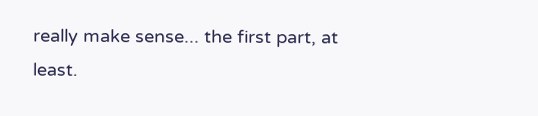really make sense... the first part, at least.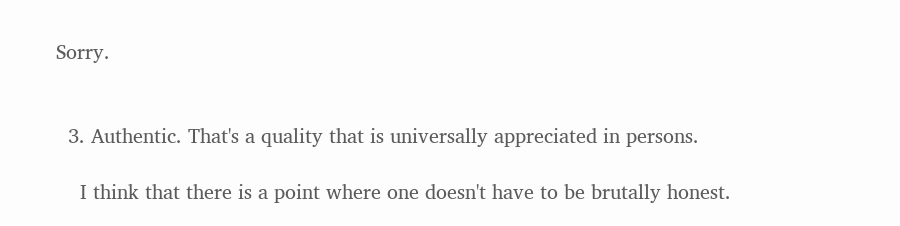Sorry.


  3. Authentic. That's a quality that is universally appreciated in persons.

    I think that there is a point where one doesn't have to be brutally honest.